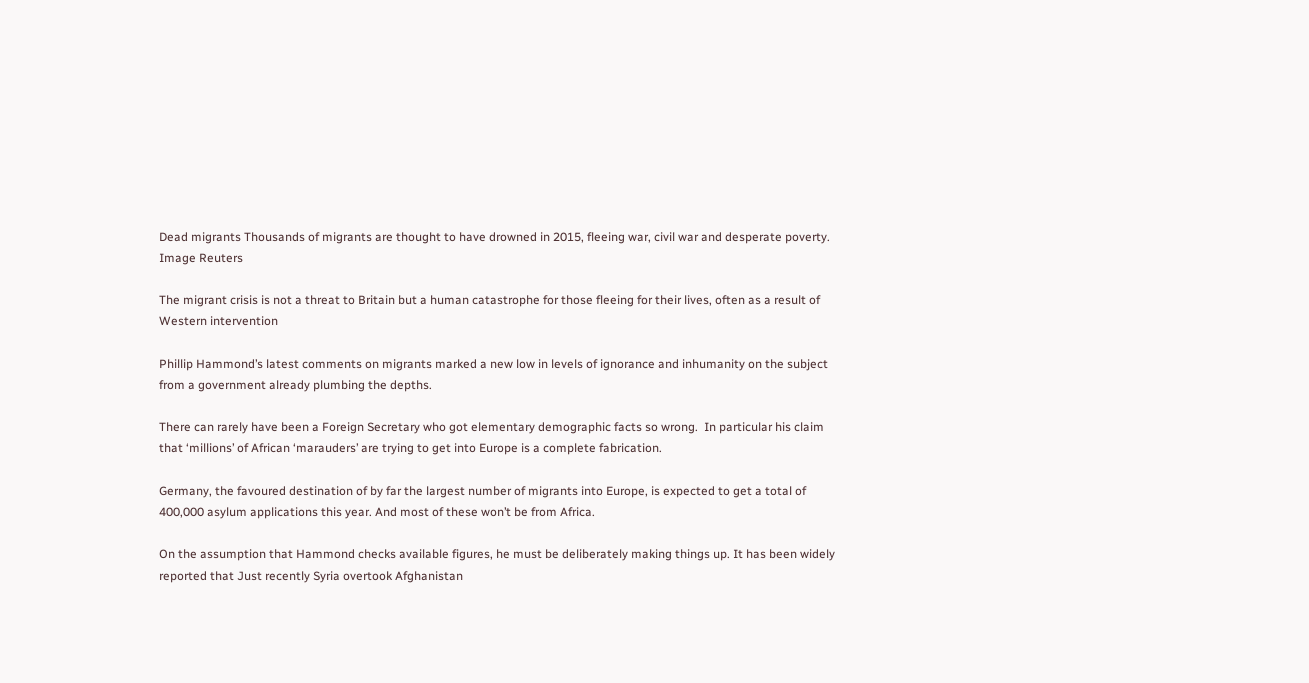Dead migrants Thousands of migrants are thought to have drowned in 2015, fleeing war, civil war and desperate poverty. Image Reuters

The migrant crisis is not a threat to Britain but a human catastrophe for those fleeing for their lives, often as a result of Western intervention

Phillip Hammond’s latest comments on migrants marked a new low in levels of ignorance and inhumanity on the subject from a government already plumbing the depths.

There can rarely have been a Foreign Secretary who got elementary demographic facts so wrong.  In particular his claim that ‘millions’ of African ‘marauders’ are trying to get into Europe is a complete fabrication.

Germany, the favoured destination of by far the largest number of migrants into Europe, is expected to get a total of 400,000 asylum applications this year. And most of these won’t be from Africa.

On the assumption that Hammond checks available figures, he must be deliberately making things up. It has been widely reported that Just recently Syria overtook Afghanistan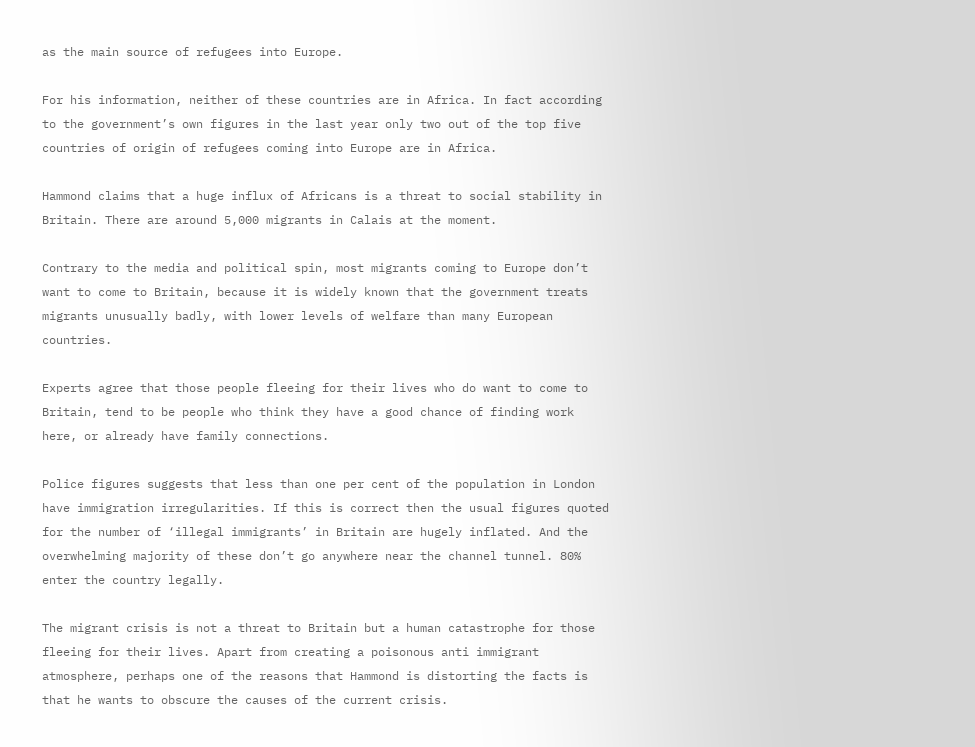as the main source of refugees into Europe.

For his information, neither of these countries are in Africa. In fact according to the government’s own figures in the last year only two out of the top five countries of origin of refugees coming into Europe are in Africa.

Hammond claims that a huge influx of Africans is a threat to social stability in Britain. There are around 5,000 migrants in Calais at the moment.

Contrary to the media and political spin, most migrants coming to Europe don’t want to come to Britain, because it is widely known that the government treats migrants unusually badly, with lower levels of welfare than many European countries.

Experts agree that those people fleeing for their lives who do want to come to Britain, tend to be people who think they have a good chance of finding work here, or already have family connections.

Police figures suggests that less than one per cent of the population in London have immigration irregularities. If this is correct then the usual figures quoted for the number of ‘illegal immigrants’ in Britain are hugely inflated. And the overwhelming majority of these don’t go anywhere near the channel tunnel. 80% enter the country legally.

The migrant crisis is not a threat to Britain but a human catastrophe for those fleeing for their lives. Apart from creating a poisonous anti immigrant atmosphere, perhaps one of the reasons that Hammond is distorting the facts is that he wants to obscure the causes of the current crisis.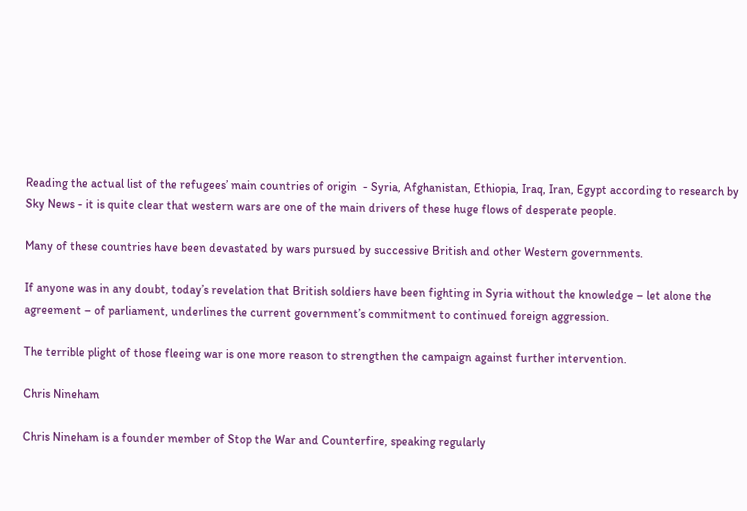Reading the actual list of the refugees’ main countries of origin  - Syria, Afghanistan, Ethiopia, Iraq, Iran, Egypt according to research by Sky News - it is quite clear that western wars are one of the main drivers of these huge flows of desperate people.

Many of these countries have been devastated by wars pursued by successive British and other Western governments.

If anyone was in any doubt, today’s revelation that British soldiers have been fighting in Syria without the knowledge – let alone the agreement – of parliament, underlines the current government’s commitment to continued foreign aggression.

The terrible plight of those fleeing war is one more reason to strengthen the campaign against further intervention.

Chris Nineham

Chris Nineham is a founder member of Stop the War and Counterfire, speaking regularly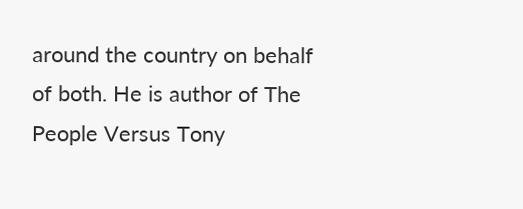around the country on behalf of both. He is author of The People Versus Tony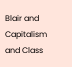Blair and Capitalism and Class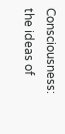Consciousness: the ideas of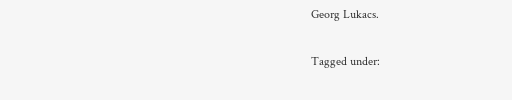Georg Lukacs.

Tagged under: